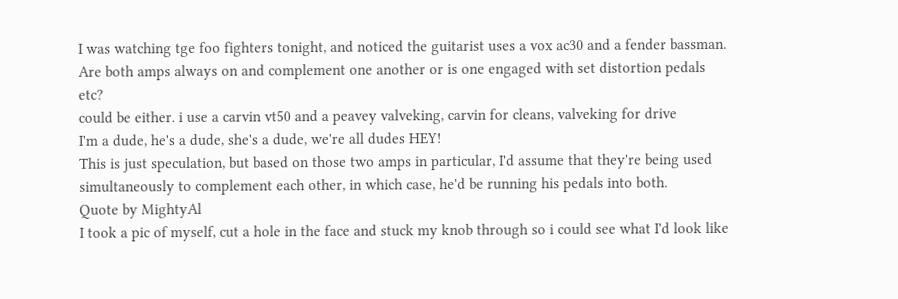I was watching tge foo fighters tonight, and noticed the guitarist uses a vox ac30 and a fender bassman. Are both amps always on and complement one another or is one engaged with set distortion pedals etc?
could be either. i use a carvin vt50 and a peavey valveking, carvin for cleans, valveking for drive
I'm a dude, he's a dude, she's a dude, we're all dudes HEY!
This is just speculation, but based on those two amps in particular, I'd assume that they're being used simultaneously to complement each other, in which case, he'd be running his pedals into both.
Quote by MightyAl
I took a pic of myself, cut a hole in the face and stuck my knob through so i could see what I'd look like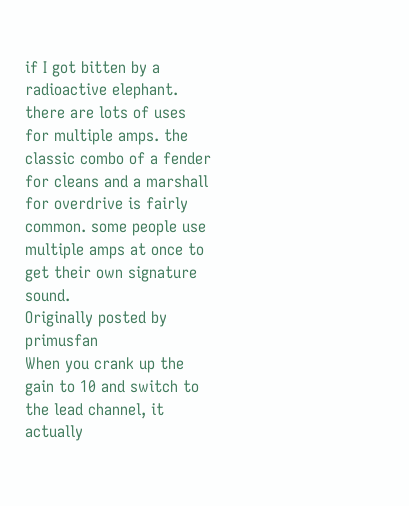if I got bitten by a radioactive elephant.
there are lots of uses for multiple amps. the classic combo of a fender for cleans and a marshall for overdrive is fairly common. some people use multiple amps at once to get their own signature sound.
Originally posted by primusfan
When you crank up the gain to 10 and switch to the lead channel, it actually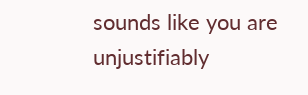sounds like you are unjustifiably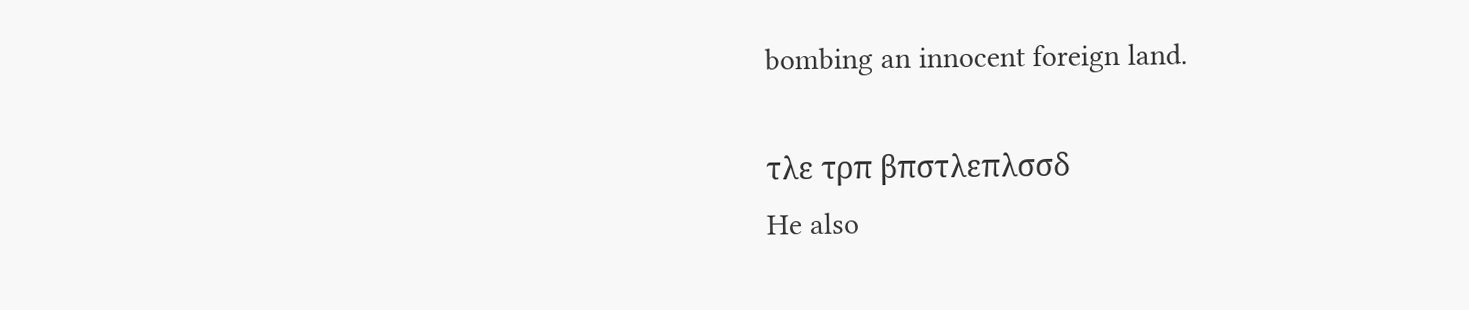bombing an innocent foreign land.

τλε τρπ βπστλεπλσσδ
He also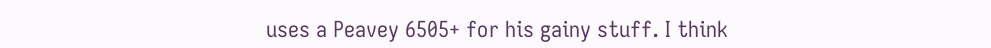uses a Peavey 6505+ for his gainy stuff. I think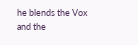he blends the Vox and the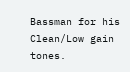Bassman for his Clean/Low gain tones.